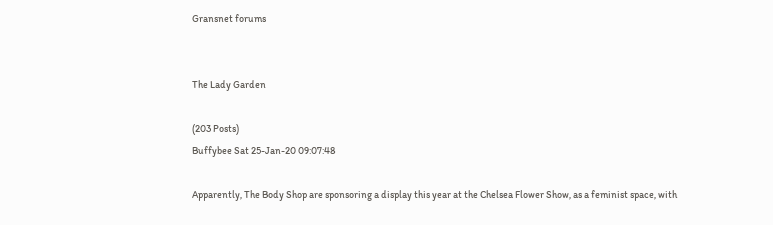Gransnet forums


The Lady Garden

(203 Posts)
Buffybee Sat 25-Jan-20 09:07:48

Apparently, The Body Shop are sponsoring a display this year at the Chelsea Flower Show, as a feminist space, with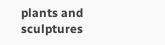plants and sculptures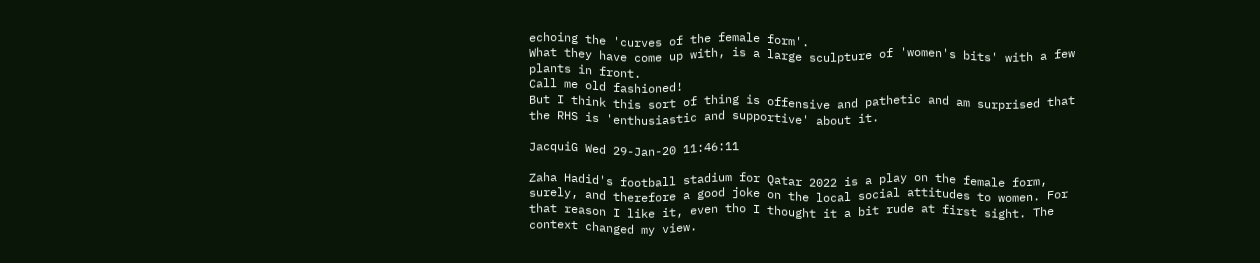echoing the 'curves of the female form'.
What they have come up with, is a large sculpture of 'women's bits' with a few plants in front.
Call me old fashioned!
But I think this sort of thing is offensive and pathetic and am surprised that the RHS is 'enthusiastic and supportive' about it.

JacquiG Wed 29-Jan-20 11:46:11

Zaha Hadid's football stadium for Qatar 2022 is a play on the female form, surely, and therefore a good joke on the local social attitudes to women. For that reason I like it, even tho I thought it a bit rude at first sight. The context changed my view.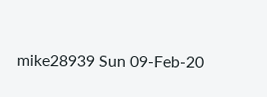mike28939 Sun 09-Feb-20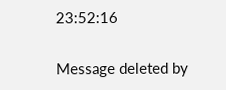23:52:16

Message deleted by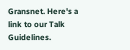Gransnet. Here's a link to our Talk Guidelines.